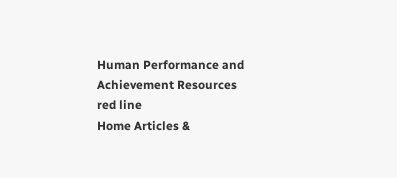Human Performance and Achievement Resources
red line
Home Articles &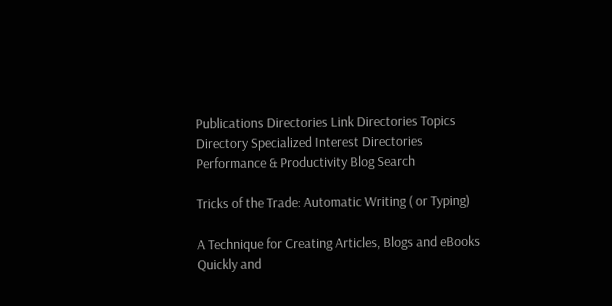Publications Directories Link Directories Topics Directory Specialized Interest Directories Performance & Productivity Blog Search

Tricks of the Trade: Automatic Writing ( or Typing)

A Technique for Creating Articles, Blogs and eBooks Quickly and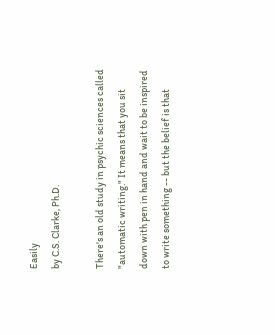Easily
by C.S. Clarke, Ph.D.

There's an old study in psychic sciences called "automatic writing." It means that you sit down with pen in hand and wait to be inspired to write something -- but the belief is that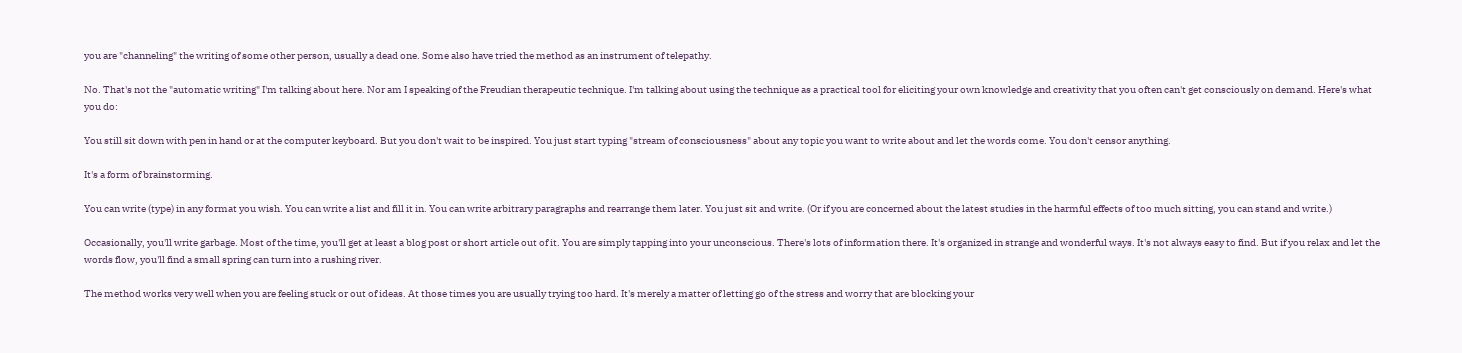you are "channeling" the writing of some other person, usually a dead one. Some also have tried the method as an instrument of telepathy.

No. That's not the "automatic writing" I'm talking about here. Nor am I speaking of the Freudian therapeutic technique. I'm talking about using the technique as a practical tool for eliciting your own knowledge and creativity that you often can't get consciously on demand. Here's what you do:

You still sit down with pen in hand or at the computer keyboard. But you don't wait to be inspired. You just start typing "stream of consciousness" about any topic you want to write about and let the words come. You don't censor anything.

It's a form of brainstorming.

You can write (type) in any format you wish. You can write a list and fill it in. You can write arbitrary paragraphs and rearrange them later. You just sit and write. (Or if you are concerned about the latest studies in the harmful effects of too much sitting, you can stand and write.)

Occasionally, you'll write garbage. Most of the time, you'll get at least a blog post or short article out of it. You are simply tapping into your unconscious. There's lots of information there. It's organized in strange and wonderful ways. It's not always easy to find. But if you relax and let the words flow, you'll find a small spring can turn into a rushing river.

The method works very well when you are feeling stuck or out of ideas. At those times you are usually trying too hard. It's merely a matter of letting go of the stress and worry that are blocking your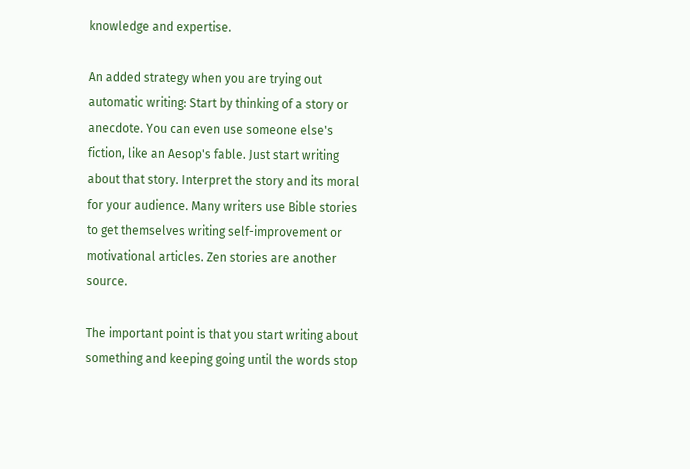knowledge and expertise.

An added strategy when you are trying out automatic writing: Start by thinking of a story or anecdote. You can even use someone else's fiction, like an Aesop's fable. Just start writing about that story. Interpret the story and its moral for your audience. Many writers use Bible stories to get themselves writing self-improvement or motivational articles. Zen stories are another source.

The important point is that you start writing about something and keeping going until the words stop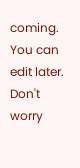coming. You can edit later. Don't worry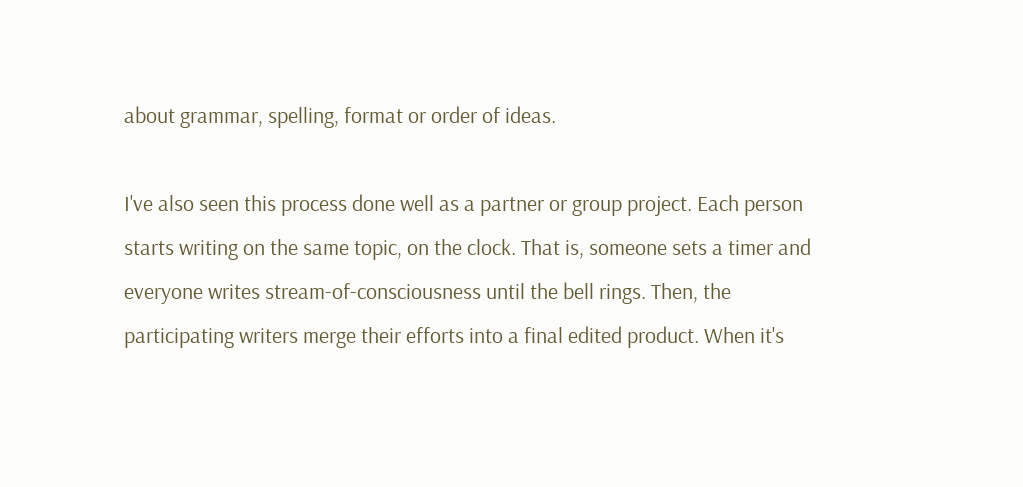about grammar, spelling, format or order of ideas.

I've also seen this process done well as a partner or group project. Each person starts writing on the same topic, on the clock. That is, someone sets a timer and everyone writes stream-of-consciousness until the bell rings. Then, the participating writers merge their efforts into a final edited product. When it's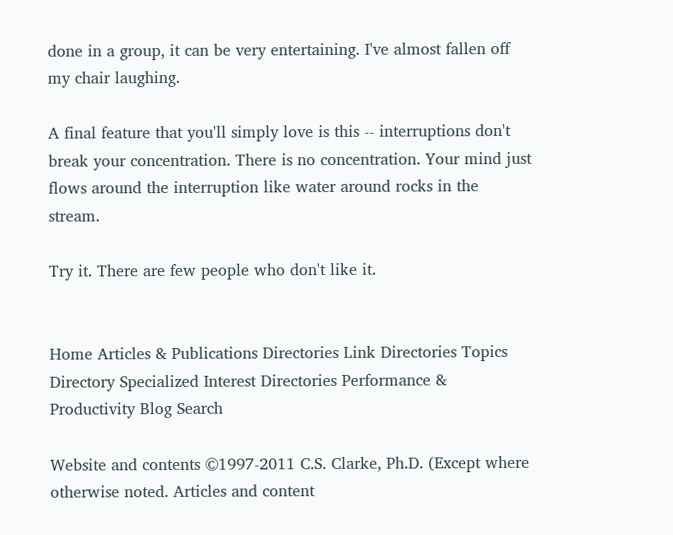done in a group, it can be very entertaining. I've almost fallen off my chair laughing.

A final feature that you'll simply love is this -- interruptions don't break your concentration. There is no concentration. Your mind just flows around the interruption like water around rocks in the stream.

Try it. There are few people who don't like it.


Home Articles & Publications Directories Link Directories Topics Directory Specialized Interest Directories Performance & Productivity Blog Search

Website and contents ©1997-2011 C.S. Clarke, Ph.D. (Except where otherwise noted. Articles and content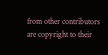from other contributors are copyright to their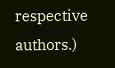respective authors.)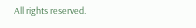All rights reserved.